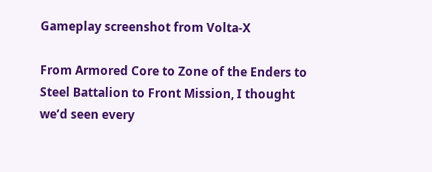Gameplay screenshot from Volta-X

From Armored Core to Zone of the Enders to Steel Battalion to Front Mission, I thought we’d seen every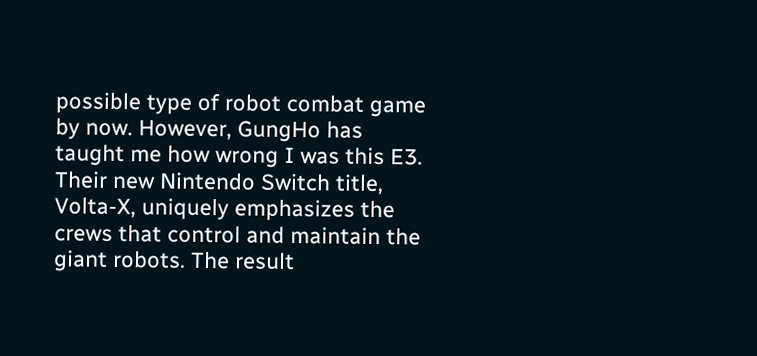possible type of robot combat game by now. However, GungHo has taught me how wrong I was this E3. Their new Nintendo Switch title, Volta-X, uniquely emphasizes the crews that control and maintain the giant robots. The result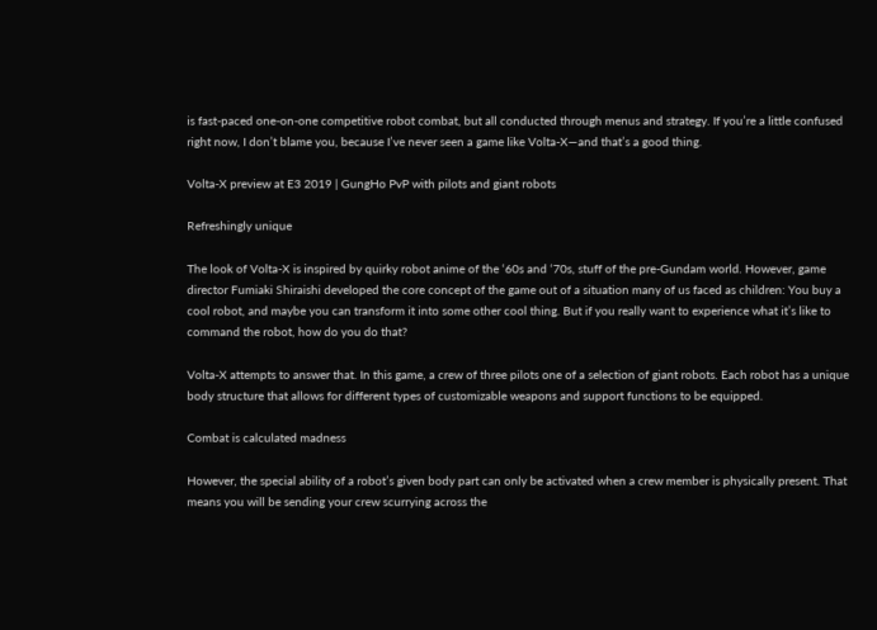is fast-paced one-on-one competitive robot combat, but all conducted through menus and strategy. If you’re a little confused right now, I don’t blame you, because I’ve never seen a game like Volta-X—and that’s a good thing.

Volta-X preview at E3 2019 | GungHo PvP with pilots and giant robots

Refreshingly unique

The look of Volta-X is inspired by quirky robot anime of the ‘60s and ‘70s, stuff of the pre-Gundam world. However, game director Fumiaki Shiraishi developed the core concept of the game out of a situation many of us faced as children: You buy a cool robot, and maybe you can transform it into some other cool thing. But if you really want to experience what it’s like to command the robot, how do you do that?

Volta-X attempts to answer that. In this game, a crew of three pilots one of a selection of giant robots. Each robot has a unique body structure that allows for different types of customizable weapons and support functions to be equipped.

Combat is calculated madness

However, the special ability of a robot’s given body part can only be activated when a crew member is physically present. That means you will be sending your crew scurrying across the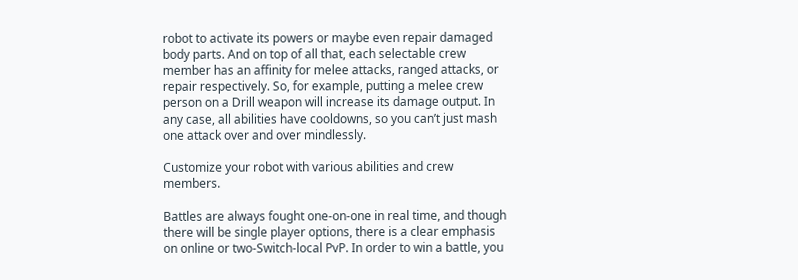robot to activate its powers or maybe even repair damaged body parts. And on top of all that, each selectable crew member has an affinity for melee attacks, ranged attacks, or repair respectively. So, for example, putting a melee crew person on a Drill weapon will increase its damage output. In any case, all abilities have cooldowns, so you can’t just mash one attack over and over mindlessly.

Customize your robot with various abilities and crew members.

Battles are always fought one-on-one in real time, and though there will be single player options, there is a clear emphasis on online or two-Switch-local PvP. In order to win a battle, you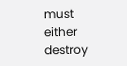must either destroy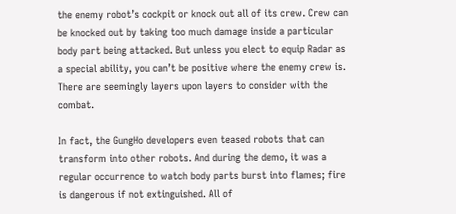the enemy robot’s cockpit or knock out all of its crew. Crew can be knocked out by taking too much damage inside a particular body part being attacked. But unless you elect to equip Radar as a special ability, you can’t be positive where the enemy crew is. There are seemingly layers upon layers to consider with the combat.

In fact, the GungHo developers even teased robots that can transform into other robots. And during the demo, it was a regular occurrence to watch body parts burst into flames; fire is dangerous if not extinguished. All of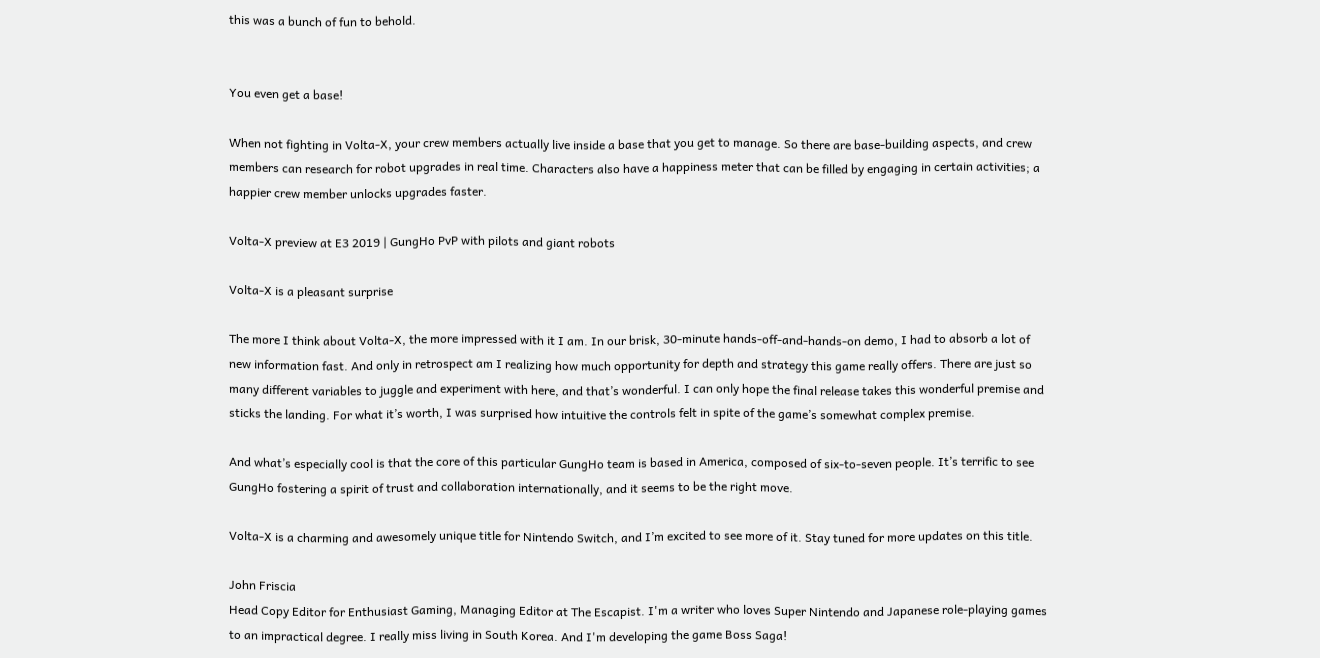this was a bunch of fun to behold.


You even get a base!

When not fighting in Volta-X, your crew members actually live inside a base that you get to manage. So there are base-building aspects, and crew members can research for robot upgrades in real time. Characters also have a happiness meter that can be filled by engaging in certain activities; a happier crew member unlocks upgrades faster.

Volta-X preview at E3 2019 | GungHo PvP with pilots and giant robots

Volta-X is a pleasant surprise

The more I think about Volta-X, the more impressed with it I am. In our brisk, 30-minute hands-off-and-hands-on demo, I had to absorb a lot of new information fast. And only in retrospect am I realizing how much opportunity for depth and strategy this game really offers. There are just so many different variables to juggle and experiment with here, and that’s wonderful. I can only hope the final release takes this wonderful premise and sticks the landing. For what it’s worth, I was surprised how intuitive the controls felt in spite of the game’s somewhat complex premise.

And what’s especially cool is that the core of this particular GungHo team is based in America, composed of six-to-seven people. It’s terrific to see GungHo fostering a spirit of trust and collaboration internationally, and it seems to be the right move.

Volta-X is a charming and awesomely unique title for Nintendo Switch, and I’m excited to see more of it. Stay tuned for more updates on this title.

John Friscia
Head Copy Editor for Enthusiast Gaming, Managing Editor at The Escapist. I'm a writer who loves Super Nintendo and Japanese role-playing games to an impractical degree. I really miss living in South Korea. And I'm developing the game Boss Saga!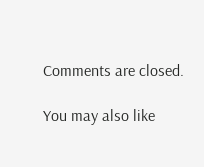Comments are closed.

You may also like